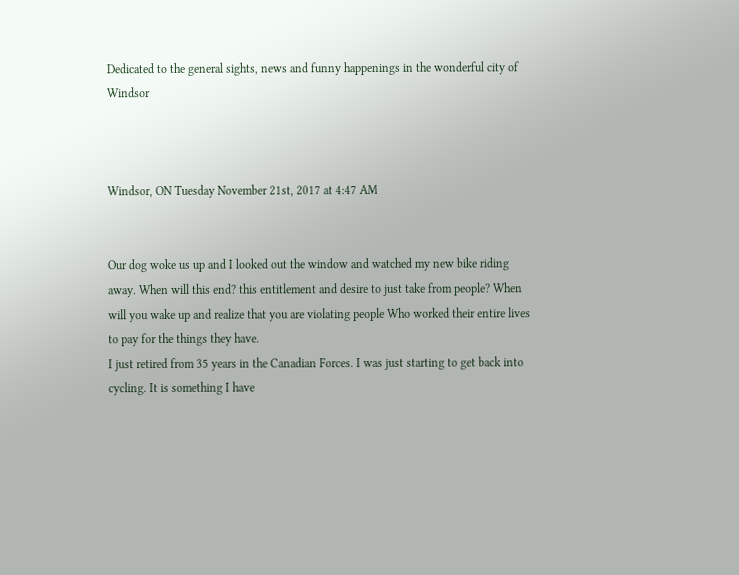Dedicated to the general sights, news and funny happenings in the wonderful city of Windsor



Windsor, ON Tuesday November 21st, 2017 at 4:47 AM


Our dog woke us up and I looked out the window and watched my new bike riding away. When will this end? this entitlement and desire to just take from people? When will you wake up and realize that you are violating people Who worked their entire lives to pay for the things they have.
I just retired from 35 years in the Canadian Forces. I was just starting to get back into cycling. It is something I have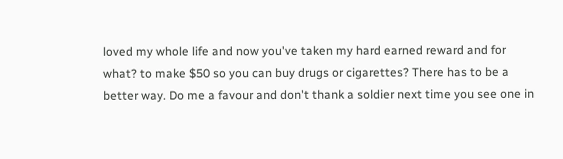loved my whole life and now you've taken my hard earned reward and for what? to make $50 so you can buy drugs or cigarettes? There has to be a better way. Do me a favour and don't thank a soldier next time you see one in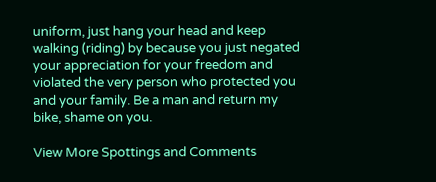uniform, just hang your head and keep walking (riding) by because you just negated your appreciation for your freedom and violated the very person who protected you and your family. Be a man and return my bike, shame on you.

View More Spottings and Comments